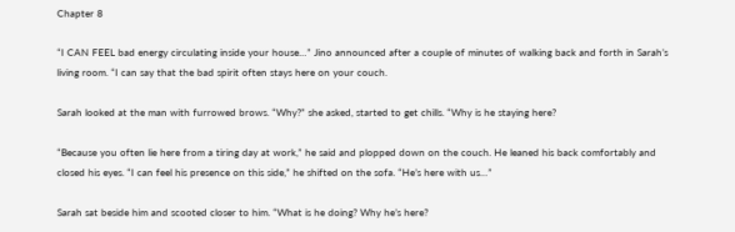Chapter 8

“I CAN FEEL bad energy circulating inside your house…” Jino announced after a couple of minutes of walking back and forth in Sarah’s living room. “I can say that the bad spirit often stays here on your couch.

Sarah looked at the man with furrowed brows. “Why?” she asked, started to get chills. “Why is he staying here?

“Because you often lie here from a tiring day at work,” he said and plopped down on the couch. He leaned his back comfortably and closed his eyes. “I can feel his presence on this side,” he shifted on the sofa. “He’s here with us…”

Sarah sat beside him and scooted closer to him. “What is he doing? Why he’s here?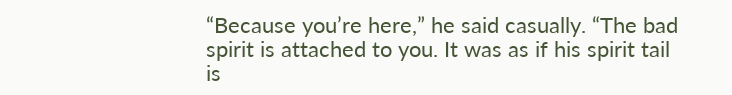“Because you’re here,” he said casually. “The bad spirit is attached to you. It was as if his spirit tail is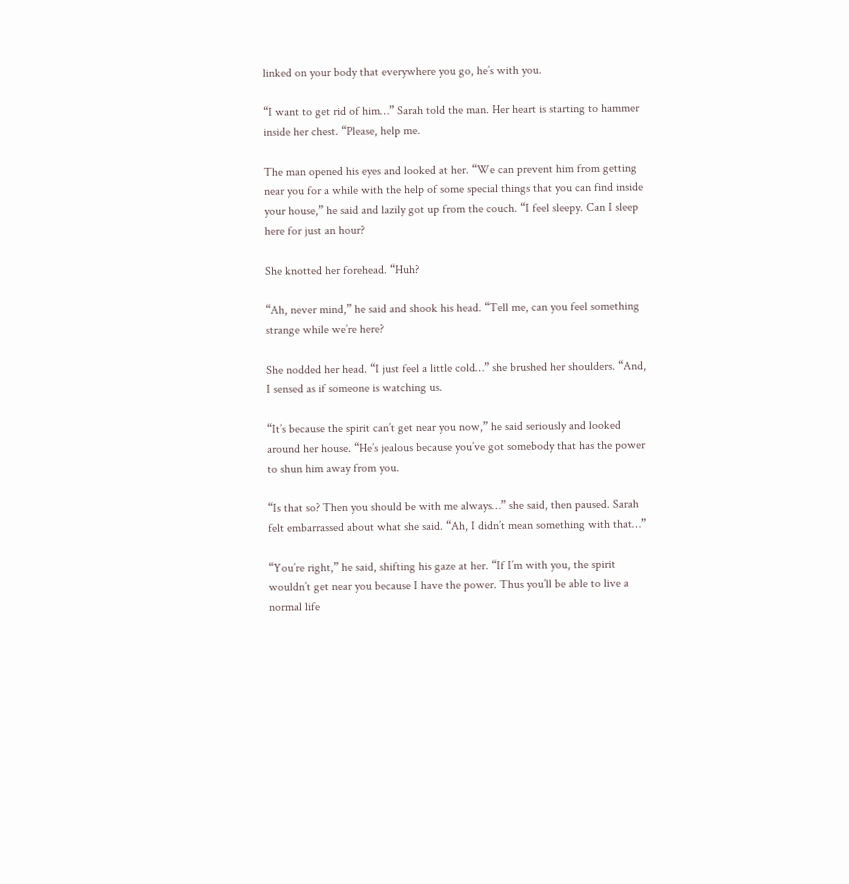linked on your body that everywhere you go, he’s with you.

“I want to get rid of him…” Sarah told the man. Her heart is starting to hammer inside her chest. “Please, help me.

The man opened his eyes and looked at her. “We can prevent him from getting near you for a while with the help of some special things that you can find inside your house,” he said and lazily got up from the couch. “I feel sleepy. Can I sleep here for just an hour?

She knotted her forehead. “Huh?

“Ah, never mind,” he said and shook his head. “Tell me, can you feel something strange while we’re here?

She nodded her head. “I just feel a little cold…” she brushed her shoulders. “And, I sensed as if someone is watching us.

“It’s because the spirit can’t get near you now,” he said seriously and looked around her house. “He’s jealous because you’ve got somebody that has the power to shun him away from you.

“Is that so? Then you should be with me always…” she said, then paused. Sarah felt embarrassed about what she said. “Ah, I didn’t mean something with that…”

“You’re right,” he said, shifting his gaze at her. “If I’m with you, the spirit wouldn’t get near you because I have the power. Thus you’ll be able to live a normal life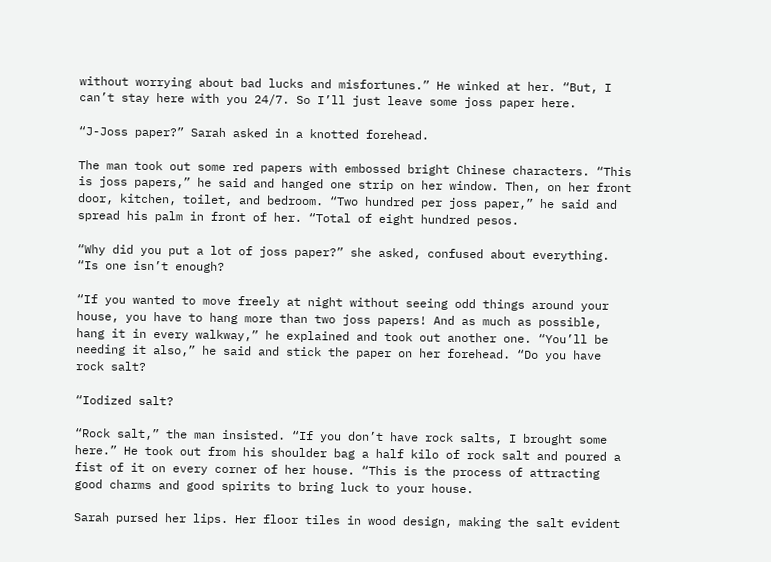without worrying about bad lucks and misfortunes.” He winked at her. “But, I can’t stay here with you 24/7. So I’ll just leave some joss paper here.

“J-Joss paper?” Sarah asked in a knotted forehead.

The man took out some red papers with embossed bright Chinese characters. “This is joss papers,” he said and hanged one strip on her window. Then, on her front door, kitchen, toilet, and bedroom. “Two hundred per joss paper,” he said and spread his palm in front of her. “Total of eight hundred pesos.

“Why did you put a lot of joss paper?” she asked, confused about everything. “Is one isn’t enough?

“If you wanted to move freely at night without seeing odd things around your house, you have to hang more than two joss papers! And as much as possible, hang it in every walkway,” he explained and took out another one. “You’ll be needing it also,” he said and stick the paper on her forehead. “Do you have rock salt?

“Iodized salt?

“Rock salt,” the man insisted. “If you don’t have rock salts, I brought some here.” He took out from his shoulder bag a half kilo of rock salt and poured a fist of it on every corner of her house. “This is the process of attracting good charms and good spirits to bring luck to your house.

Sarah pursed her lips. Her floor tiles in wood design, making the salt evident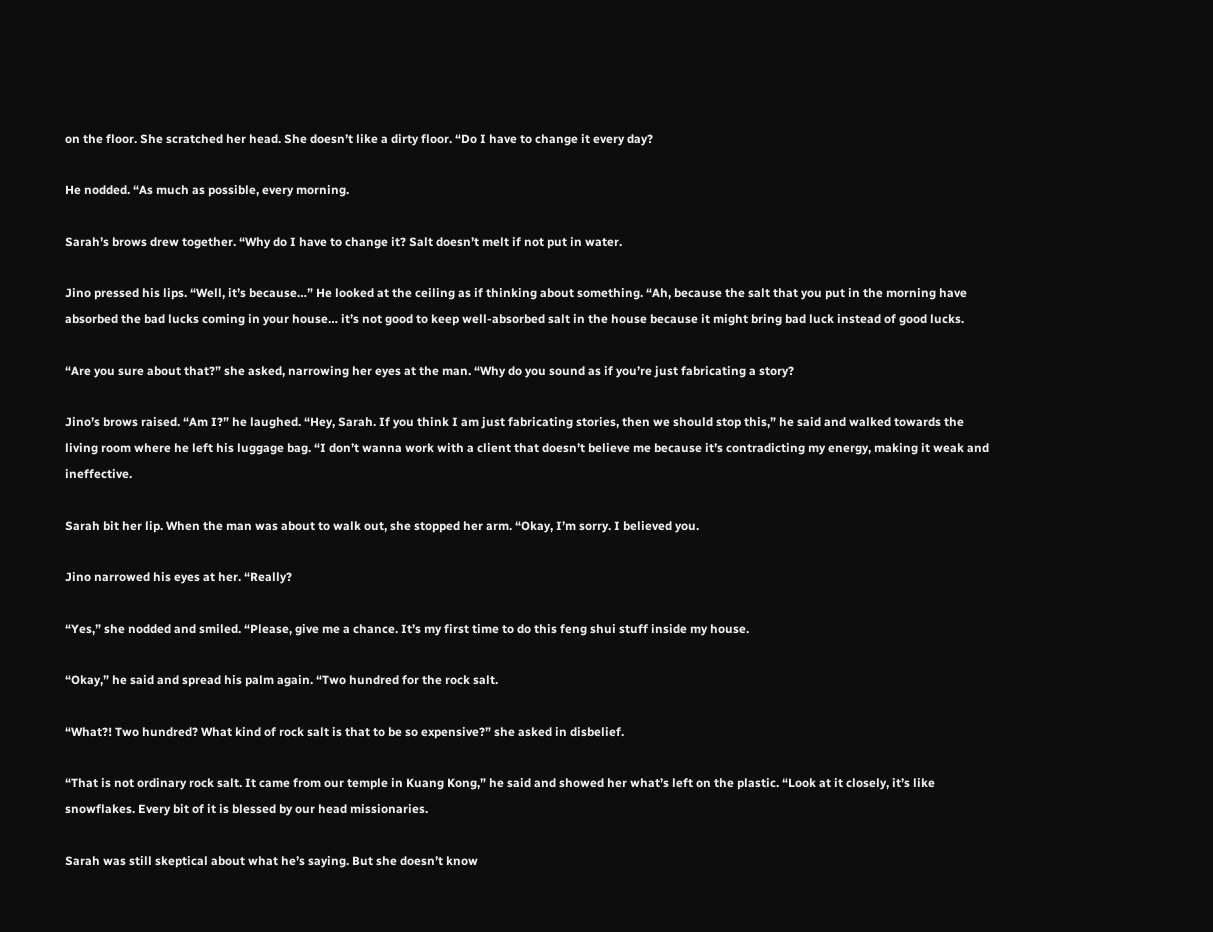on the floor. She scratched her head. She doesn’t like a dirty floor. “Do I have to change it every day?

He nodded. “As much as possible, every morning.

Sarah’s brows drew together. “Why do I have to change it? Salt doesn’t melt if not put in water.

Jino pressed his lips. “Well, it’s because…” He looked at the ceiling as if thinking about something. “Ah, because the salt that you put in the morning have absorbed the bad lucks coming in your house… it’s not good to keep well-absorbed salt in the house because it might bring bad luck instead of good lucks.

“Are you sure about that?” she asked, narrowing her eyes at the man. “Why do you sound as if you’re just fabricating a story?

Jino’s brows raised. “Am I?” he laughed. “Hey, Sarah. If you think I am just fabricating stories, then we should stop this,” he said and walked towards the living room where he left his luggage bag. “I don’t wanna work with a client that doesn’t believe me because it’s contradicting my energy, making it weak and ineffective.

Sarah bit her lip. When the man was about to walk out, she stopped her arm. “Okay, I’m sorry. I believed you.

Jino narrowed his eyes at her. “Really?

“Yes,” she nodded and smiled. “Please, give me a chance. It’s my first time to do this feng shui stuff inside my house.

“Okay,” he said and spread his palm again. “Two hundred for the rock salt.

“What?! Two hundred? What kind of rock salt is that to be so expensive?” she asked in disbelief.

“That is not ordinary rock salt. It came from our temple in Kuang Kong,” he said and showed her what’s left on the plastic. “Look at it closely, it’s like snowflakes. Every bit of it is blessed by our head missionaries.

Sarah was still skeptical about what he’s saying. But she doesn’t know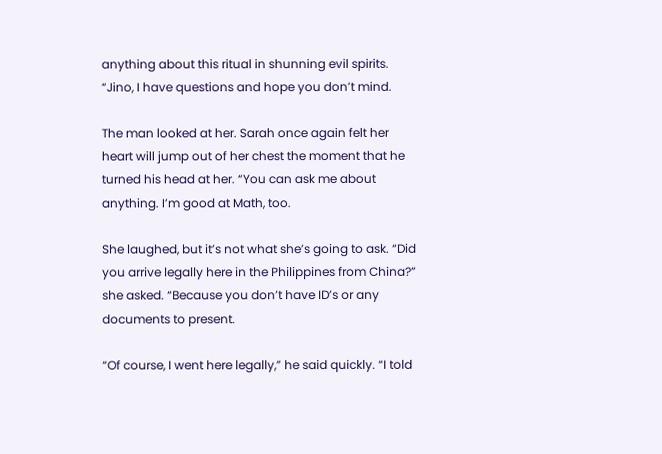anything about this ritual in shunning evil spirits. “Jino, I have questions and hope you don’t mind.

The man looked at her. Sarah once again felt her heart will jump out of her chest the moment that he turned his head at her. “You can ask me about anything. I’m good at Math, too.

She laughed, but it’s not what she’s going to ask. “Did you arrive legally here in the Philippines from China?” she asked. “Because you don’t have ID’s or any documents to present.

“Of course, I went here legally,” he said quickly. “I told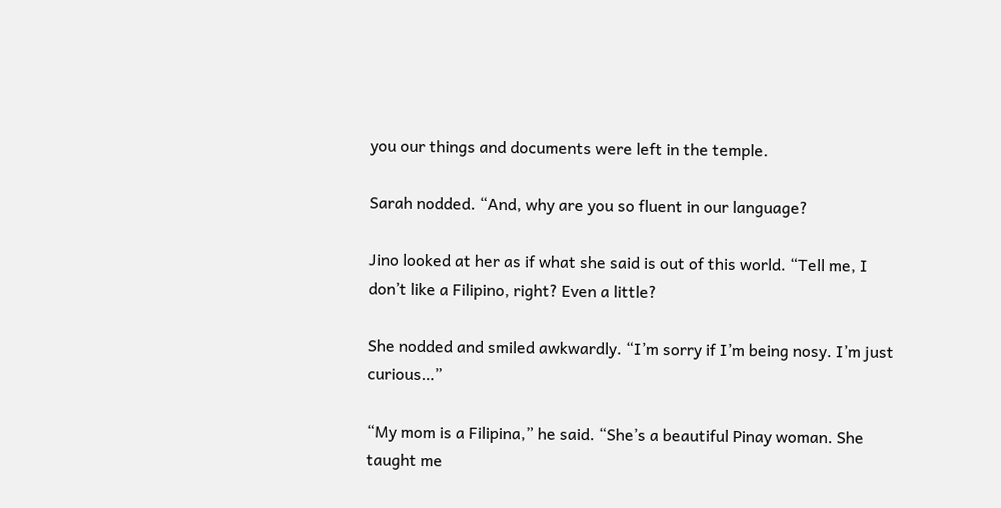you our things and documents were left in the temple.

Sarah nodded. “And, why are you so fluent in our language?

Jino looked at her as if what she said is out of this world. “Tell me, I don’t like a Filipino, right? Even a little?

She nodded and smiled awkwardly. “I’m sorry if I’m being nosy. I’m just curious…”

“My mom is a Filipina,” he said. “She’s a beautiful Pinay woman. She taught me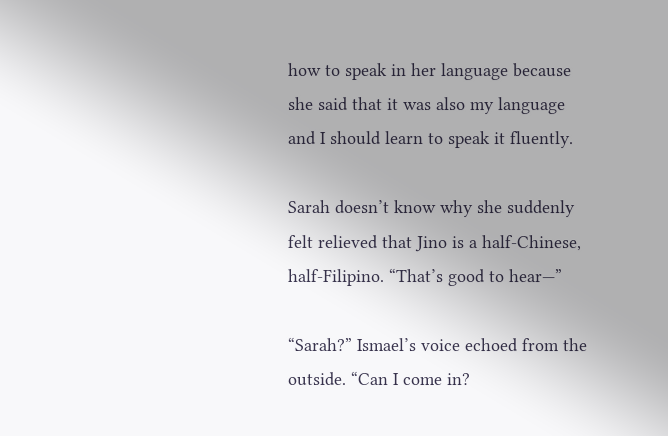how to speak in her language because she said that it was also my language and I should learn to speak it fluently.

Sarah doesn’t know why she suddenly felt relieved that Jino is a half-Chinese, half-Filipino. “That’s good to hear—”

“Sarah?” Ismael’s voice echoed from the outside. “Can I come in?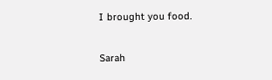I brought you food.

Sarah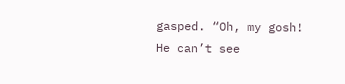gasped. “Oh, my gosh! He can’t see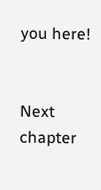you here!


Next chapter